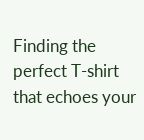Finding the perfect T-shirt that echoes your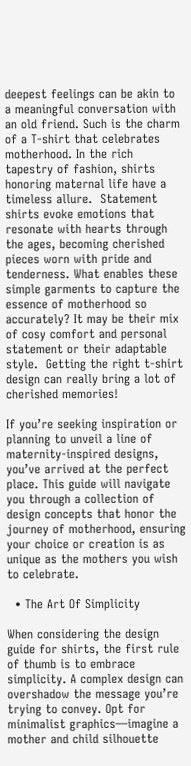deepest feelings can be akin to a meaningful conversation with an old friend. Such is the charm of a T-shirt that celebrates motherhood. In the rich tapestry of fashion, shirts honoring maternal life have a timeless allure.  Statement shirts evoke emotions that resonate with hearts through the ages, becoming cherished pieces worn with pride and tenderness. What enables these simple garments to capture the essence of motherhood so accurately? It may be their mix of cosy comfort and personal statement or their adaptable style.  Getting the right t-shirt design can really bring a lot of cherished memories!

If you’re seeking inspiration or planning to unveil a line of maternity-inspired designs, you’ve arrived at the perfect place. This guide will navigate you through a collection of design concepts that honor the journey of motherhood, ensuring your choice or creation is as unique as the mothers you wish to celebrate.

  • The Art Of Simplicity

When considering the design guide for shirts, the first rule of thumb is to embrace simplicity. A complex design can overshadow the message you’re trying to convey. Opt for minimalist graphics—imagine a mother and child silhouette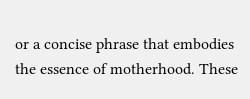or a concise phrase that embodies the essence of motherhood. These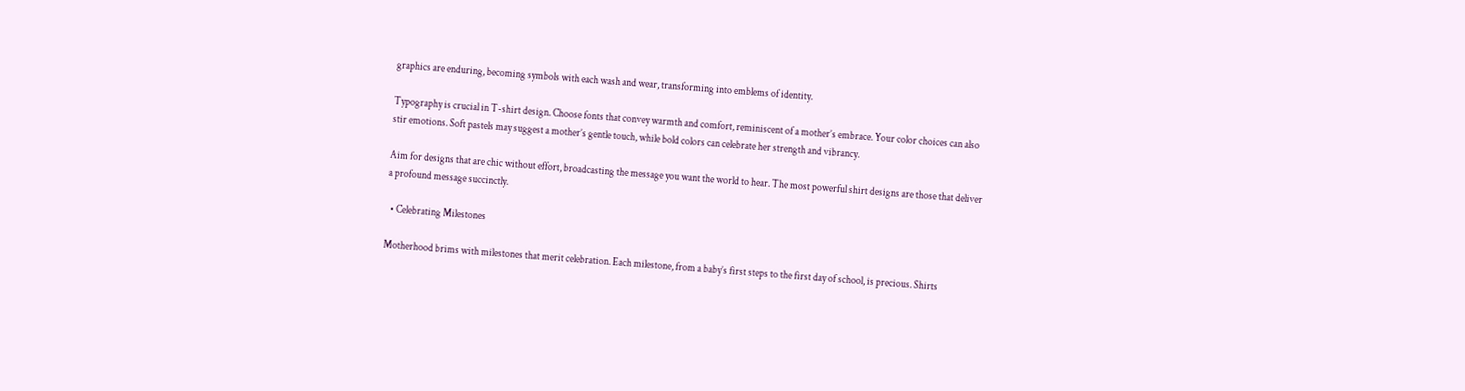graphics are enduring, becoming symbols with each wash and wear, transforming into emblems of identity.

Typography is crucial in T-shirt design. Choose fonts that convey warmth and comfort, reminiscent of a mother’s embrace. Your color choices can also stir emotions. Soft pastels may suggest a mother’s gentle touch, while bold colors can celebrate her strength and vibrancy.

Aim for designs that are chic without effort, broadcasting the message you want the world to hear. The most powerful shirt designs are those that deliver a profound message succinctly.

  • Celebrating Milestones

Motherhood brims with milestones that merit celebration. Each milestone, from a baby’s first steps to the first day of school, is precious. Shirts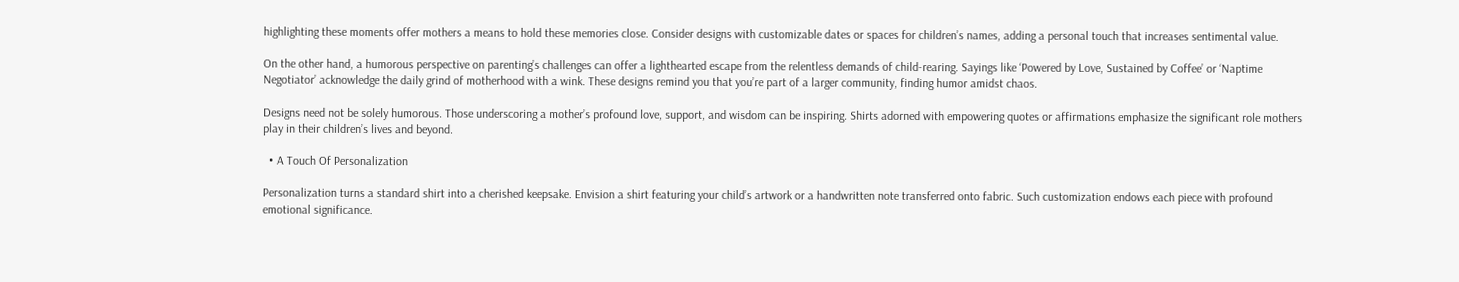highlighting these moments offer mothers a means to hold these memories close. Consider designs with customizable dates or spaces for children’s names, adding a personal touch that increases sentimental value.

On the other hand, a humorous perspective on parenting’s challenges can offer a lighthearted escape from the relentless demands of child-rearing. Sayings like ‘Powered by Love, Sustained by Coffee’ or ‘Naptime Negotiator’ acknowledge the daily grind of motherhood with a wink. These designs remind you that you’re part of a larger community, finding humor amidst chaos.

Designs need not be solely humorous. Those underscoring a mother’s profound love, support, and wisdom can be inspiring. Shirts adorned with empowering quotes or affirmations emphasize the significant role mothers play in their children’s lives and beyond.

  • A Touch Of Personalization

Personalization turns a standard shirt into a cherished keepsake. Envision a shirt featuring your child’s artwork or a handwritten note transferred onto fabric. Such customization endows each piece with profound emotional significance.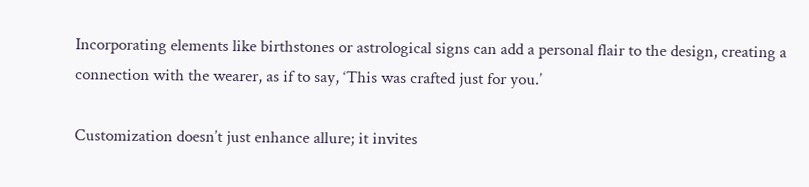Incorporating elements like birthstones or astrological signs can add a personal flair to the design, creating a connection with the wearer, as if to say, ‘This was crafted just for you.’

Customization doesn’t just enhance allure; it invites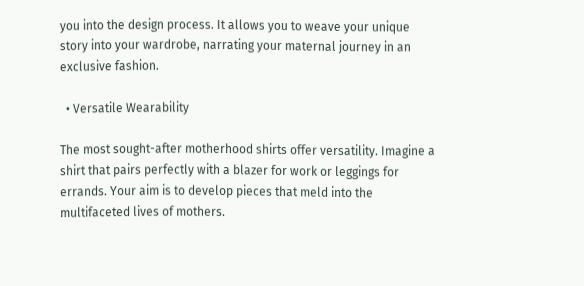you into the design process. It allows you to weave your unique story into your wardrobe, narrating your maternal journey in an exclusive fashion.

  • Versatile Wearability

The most sought-after motherhood shirts offer versatility. Imagine a shirt that pairs perfectly with a blazer for work or leggings for errands. Your aim is to develop pieces that meld into the multifaceted lives of mothers.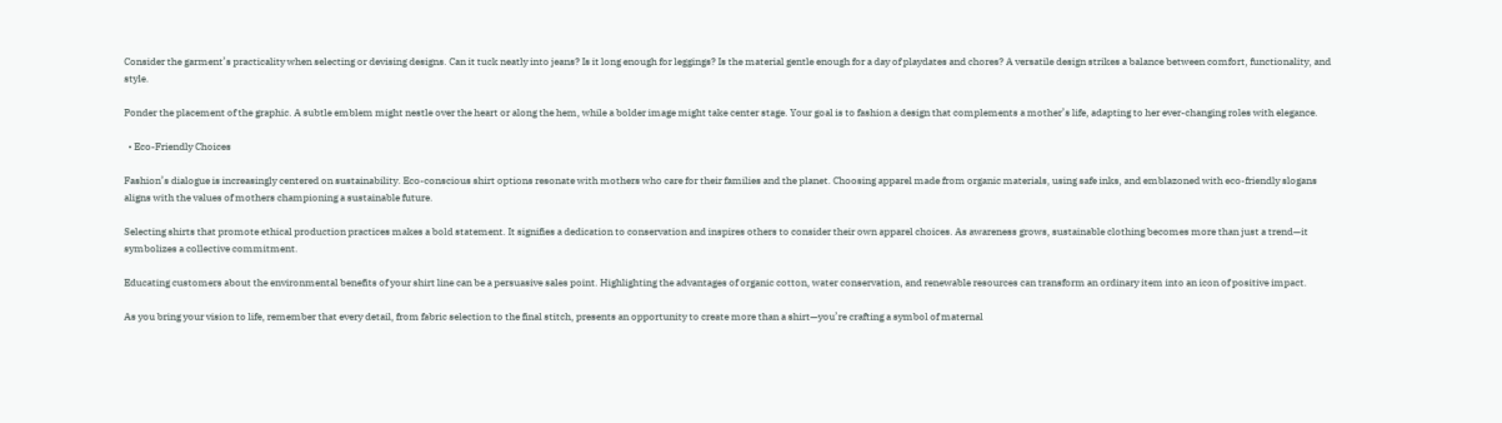Consider the garment’s practicality when selecting or devising designs. Can it tuck neatly into jeans? Is it long enough for leggings? Is the material gentle enough for a day of playdates and chores? A versatile design strikes a balance between comfort, functionality, and style.

Ponder the placement of the graphic. A subtle emblem might nestle over the heart or along the hem, while a bolder image might take center stage. Your goal is to fashion a design that complements a mother’s life, adapting to her ever-changing roles with elegance.

  • Eco-Friendly Choices

Fashion’s dialogue is increasingly centered on sustainability. Eco-conscious shirt options resonate with mothers who care for their families and the planet. Choosing apparel made from organic materials, using safe inks, and emblazoned with eco-friendly slogans aligns with the values of mothers championing a sustainable future.

Selecting shirts that promote ethical production practices makes a bold statement. It signifies a dedication to conservation and inspires others to consider their own apparel choices. As awareness grows, sustainable clothing becomes more than just a trend—it symbolizes a collective commitment.

Educating customers about the environmental benefits of your shirt line can be a persuasive sales point. Highlighting the advantages of organic cotton, water conservation, and renewable resources can transform an ordinary item into an icon of positive impact.

As you bring your vision to life, remember that every detail, from fabric selection to the final stitch, presents an opportunity to create more than a shirt—you’re crafting a symbol of maternal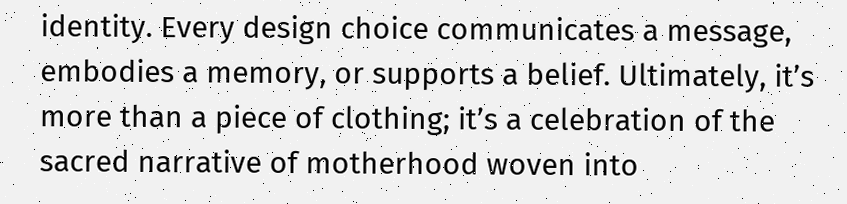identity. Every design choice communicates a message, embodies a memory, or supports a belief. Ultimately, it’s more than a piece of clothing; it’s a celebration of the sacred narrative of motherhood woven into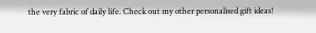the very fabric of daily life. Check out my other personalised gift ideas!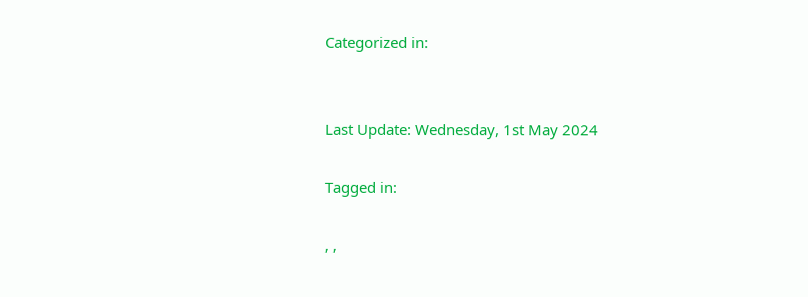Categorized in:


Last Update: Wednesday, 1st May 2024

Tagged in:

, ,